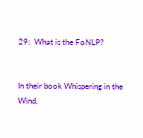29:  What is the FoNLP?


In their book Whispering in the Wind,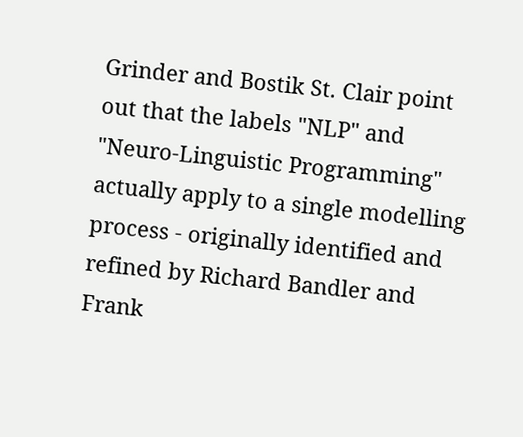Grinder and Bostik St. Clair point out that the labels "NLP" and "Neuro-Linguistic Programming" actually apply to a single modelling process - originally identified and refined by Richard Bandler and Frank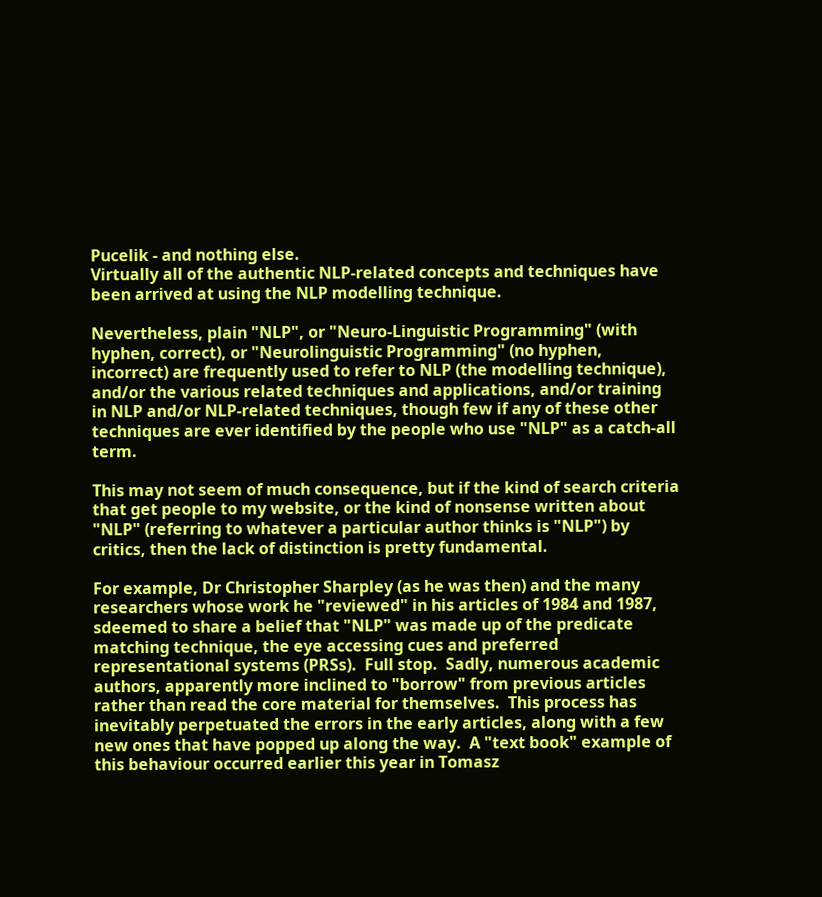Pucelik - and nothing else.
Virtually all of the authentic NLP-related concepts and techniques have been arrived at using the NLP modelling technique.

Nevertheless, plain "NLP", or "Neuro-Linguistic Programming" (with hyphen, correct), or "Neurolinguistic Programming" (no hyphen, incorrect) are frequently used to refer to NLP (the modelling technique), and/or the various related techniques and applications, and/or training in NLP and/or NLP-related techniques, though few if any of these other techniques are ever identified by the people who use "NLP" as a catch-all term.

This may not seem of much consequence, but if the kind of search criteria that get people to my website, or the kind of nonsense written about "NLP" (referring to whatever a particular author thinks is "NLP") by critics, then the lack of distinction is pretty fundamental.

For example, Dr Christopher Sharpley (as he was then) and the many researchers whose work he "reviewed" in his articles of 1984 and 1987, sdeemed to share a belief that "NLP" was made up of the predicate matching technique, the eye accessing cues and preferred representational systems (PRSs).  Full stop.  Sadly, numerous academic authors, apparently more inclined to "borrow" from previous articles rather than read the core material for themselves.  This process has inevitably perpetuated the errors in the early articles, along with a few new ones that have popped up along the way.  A "text book" example of this behaviour occurred earlier this year in Tomasz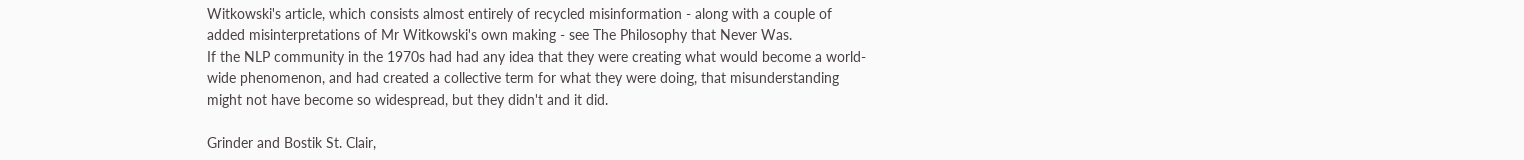Witkowski's article, which consists almost entirely of recycled misinformation - along with a couple of added misinterpretations of Mr Witkowski's own making - see The Philosophy that Never Was.
If the NLP community in the 1970s had had any idea that they were creating what would become a world-wide phenomenon, and had created a collective term for what they were doing, that misunderstanding might not have become so widespread, but they didn't and it did.

Grinder and Bostik St. Clair,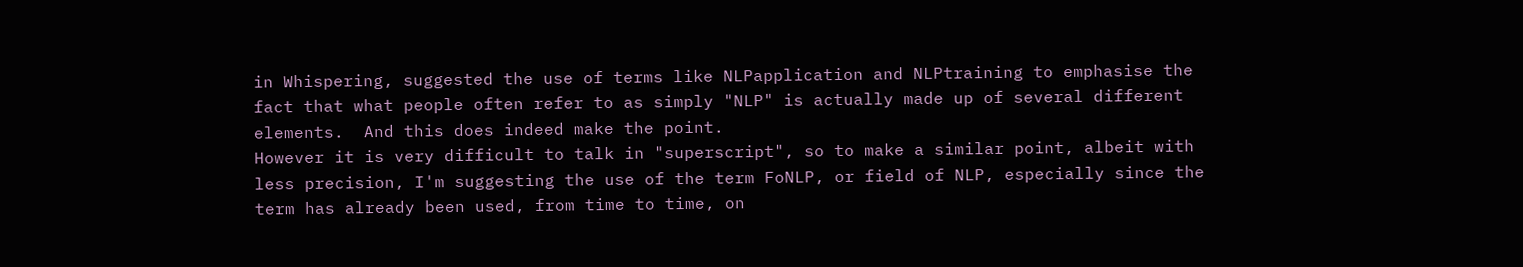in Whispering, suggested the use of terms like NLPapplication and NLPtraining to emphasise the fact that what people often refer to as simply "NLP" is actually made up of several different elements.  And this does indeed make the point.
However it is very difficult to talk in "superscript", so to make a similar point, albeit with less precision, I'm suggesting the use of the term FoNLP, or field of NLP, especially since the term has already been used, from time to time, on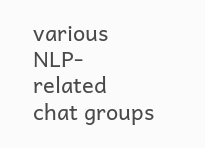various NLP-related chat groups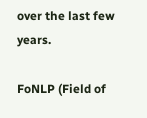over the last few years.

FoNLP (Field of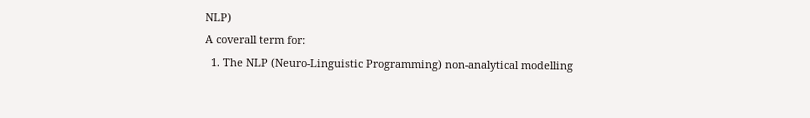NLP)
A coverall term for:
  1. The NLP (Neuro-Linguistic Programming) non-analytical modelling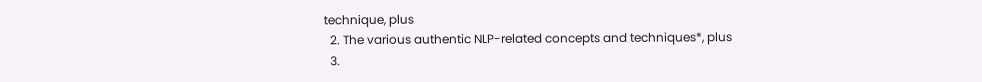technique, plus
  2. The various authentic NLP-related concepts and techniques*, plus
  3.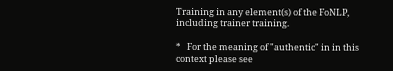Training in any element(s) of the FoNLP, including trainer training.

*   For the meaning of "authentic" in in this context please see